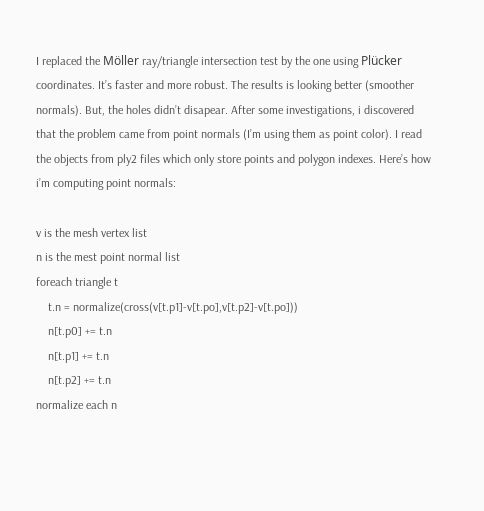I replaced the Möller ray/triangle intersection test by the one using Plücker coordinates. It’s faster and more robust. The results is looking better (smoother normals). But, the holes didn’t disapear. After some investigations, i discovered that the problem came from point normals (I’m using them as point color). I read the objects from ply2 files which only store points and polygon indexes. Here’s how i’m computing point normals:

v is the mesh vertex list
n is the mest point normal list
foreach triangle t
    t.n = normalize(cross(v[t.p1]-v[t.po],v[t.p2]-v[t.po]))
    n[t.p0] += t.n
    n[t.p1] += t.n
    n[t.p2] += t.n
normalize each n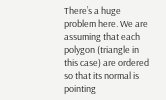There’s a huge problem here. We are assuming that each polygon (triangle in this case) are ordered so that its normal is pointing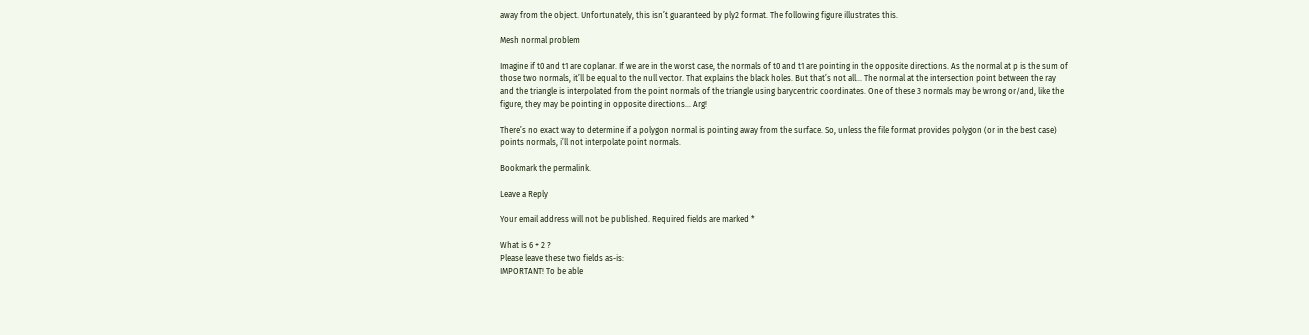away from the object. Unfortunately, this isn’t guaranteed by ply2 format. The following figure illustrates this.

Mesh normal problem

Imagine if t0 and t1 are coplanar. If we are in the worst case, the normals of t0 and t1 are pointing in the opposite directions. As the normal at p is the sum of those two normals, it’ll be equal to the null vector. That explains the black holes. But that’s not all… The normal at the intersection point between the ray and the triangle is interpolated from the point normals of the triangle using barycentric coordinates. One of these 3 normals may be wrong or/and, like the figure, they may be pointing in opposite directions… Arg!

There’s no exact way to determine if a polygon normal is pointing away from the surface. So, unless the file format provides polygon (or in the best case) points normals, i’ll not interpolate point normals.

Bookmark the permalink.

Leave a Reply

Your email address will not be published. Required fields are marked *

What is 6 + 2 ?
Please leave these two fields as-is:
IMPORTANT! To be able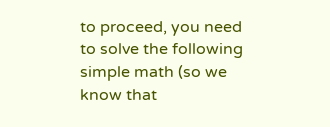to proceed, you need to solve the following simple math (so we know that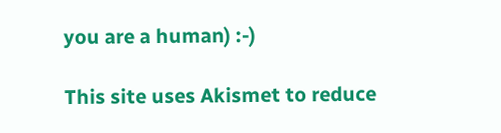you are a human) :-)

This site uses Akismet to reduce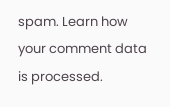spam. Learn how your comment data is processed.